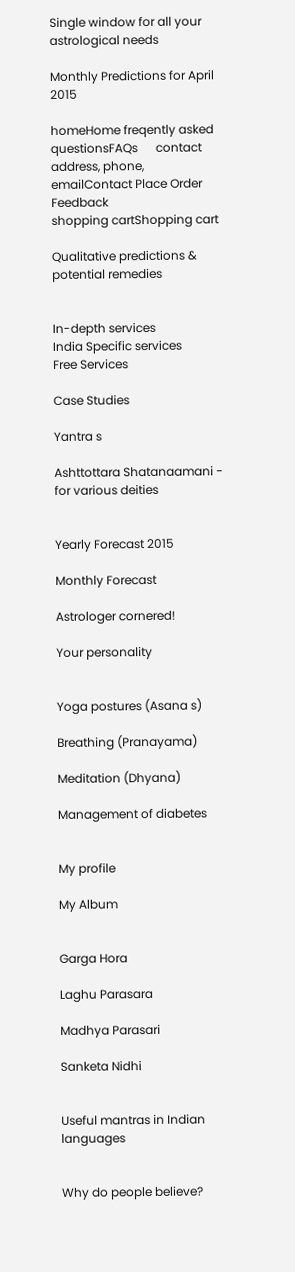Single window for all your astrological needs

Monthly Predictions for April 2015

homeHome freqently asked questionsFAQs      contact address, phone, emailContact Place Order Feedback
shopping cartShopping cart

Qualitative predictions & potential remedies


In-depth services
India Specific services
Free Services

Case Studies

Yantra s

Ashttottara Shatanaamani - for various deities


Yearly Forecast 2015

Monthly Forecast

Astrologer cornered!

Your personality


Yoga postures (Asana s)

Breathing (Pranayama)

Meditation (Dhyana)

Management of diabetes


My profile

My Album


Garga Hora

Laghu Parasara

Madhya Parasari

Sanketa Nidhi


Useful mantras in Indian languages


Why do people believe?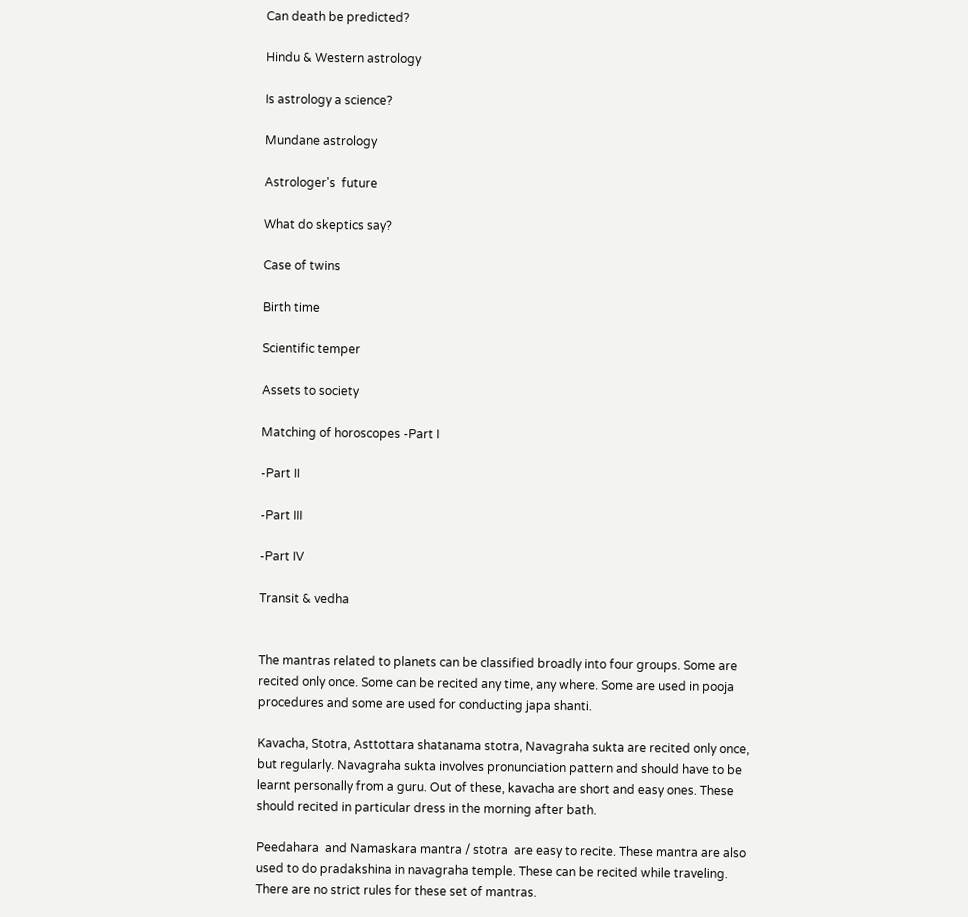Can death be predicted?

Hindu & Western astrology

Is astrology a science?

Mundane astrology

Astrologer's  future

What do skeptics say?

Case of twins

Birth time

Scientific temper

Assets to society

Matching of horoscopes -Part I

-Part II

-Part III

-Part IV

Transit & vedha


The mantras related to planets can be classified broadly into four groups. Some are recited only once. Some can be recited any time, any where. Some are used in pooja procedures and some are used for conducting japa shanti.

Kavacha, Stotra, Asttottara shatanama stotra, Navagraha sukta are recited only once, but regularly. Navagraha sukta involves pronunciation pattern and should have to be learnt personally from a guru. Out of these, kavacha are short and easy ones. These should recited in particular dress in the morning after bath.

Peedahara  and Namaskara mantra / stotra  are easy to recite. These mantra are also used to do pradakshina in navagraha temple. These can be recited while traveling. There are no strict rules for these set of mantras.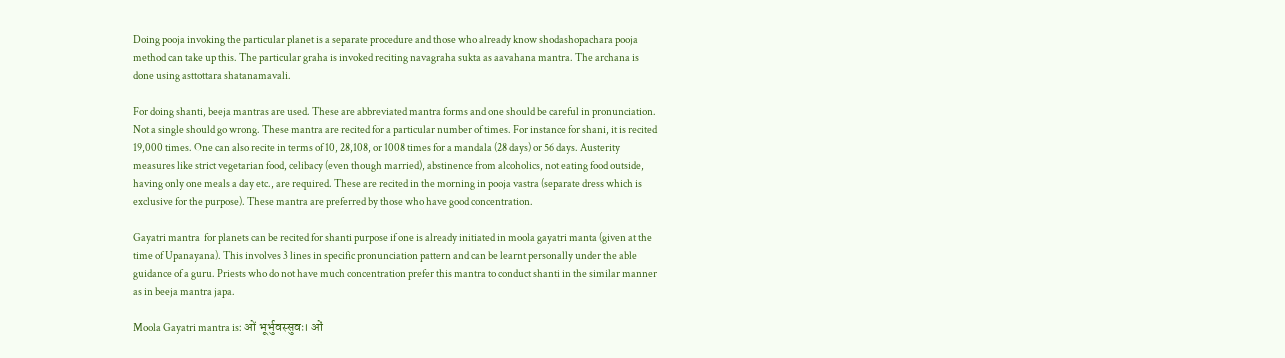Doing pooja invoking the particular planet is a separate procedure and those who already know shodashopachara pooja method can take up this. The particular graha is invoked reciting navagraha sukta as aavahana mantra. The archana is done using asttottara shatanamavali.

For doing shanti, beeja mantras are used. These are abbreviated mantra forms and one should be careful in pronunciation. Not a single should go wrong. These mantra are recited for a particular number of times. For instance for shani, it is recited 19,000 times. One can also recite in terms of 10, 28,108, or 1008 times for a mandala (28 days) or 56 days. Austerity measures like strict vegetarian food, celibacy (even though married), abstinence from alcoholics, not eating food outside, having only one meals a day etc., are required. These are recited in the morning in pooja vastra (separate dress which is exclusive for the purpose). These mantra are preferred by those who have good concentration.

Gayatri mantra  for planets can be recited for shanti purpose if one is already initiated in moola gayatri manta (given at the time of Upanayana). This involves 3 lines in specific pronunciation pattern and can be learnt personally under the able guidance of a guru. Priests who do not have much concentration prefer this mantra to conduct shanti in the similar manner as in beeja mantra japa.

Moola Gayatri mantra is: ओं भूर्भुवस्सुवः। ओं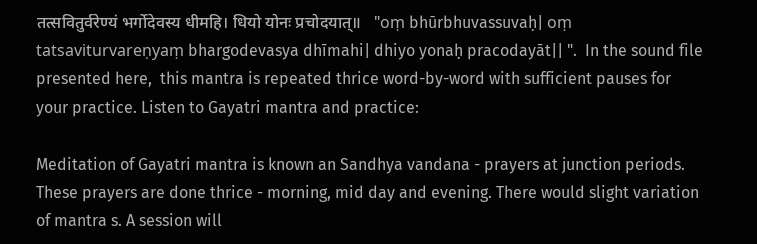तत्सवितुर्वरेण्यं भर्गोदेवस्य धीमहि। धियो योनः प्रचोदयात्॥   "oṃ bhūrbhuvassuvaḥ| oṃ tatsaviturvareṇyaṃ bhargodevasya dhīmahi| dhiyo yonaḥ pracodayāt|| ".  In the sound file presented here,  this mantra is repeated thrice word-by-word with sufficient pauses for your practice. Listen to Gayatri mantra and practice:

Meditation of Gayatri mantra is known an Sandhya vandana - prayers at junction periods. These prayers are done thrice - morning, mid day and evening. There would slight variation of mantra s. A session will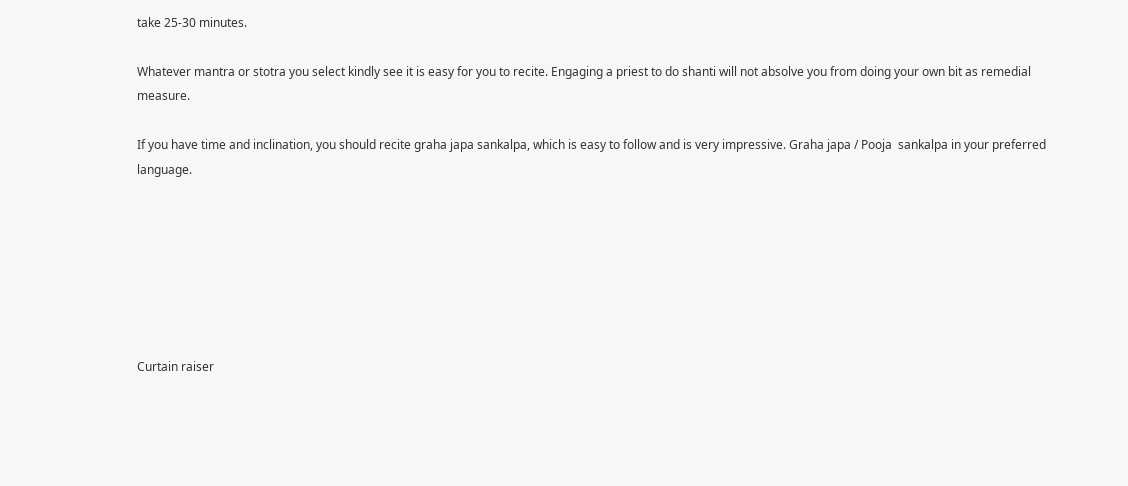take 25-30 minutes.

Whatever mantra or stotra you select kindly see it is easy for you to recite. Engaging a priest to do shanti will not absolve you from doing your own bit as remedial measure.

If you have time and inclination, you should recite graha japa sankalpa, which is easy to follow and is very impressive. Graha japa / Pooja  sankalpa in your preferred language.







Curtain raiser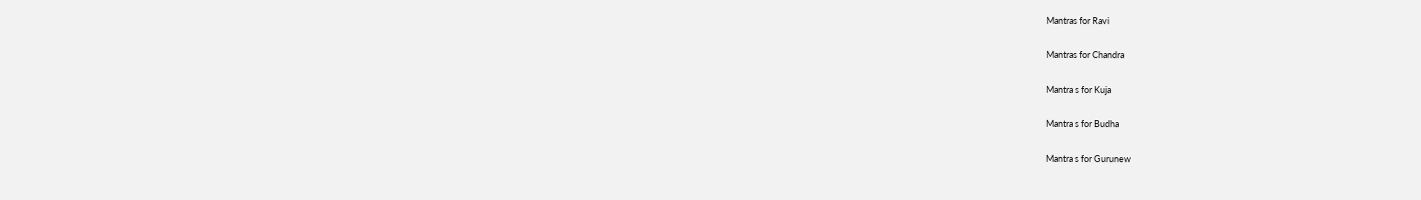Mantras for Ravi

Mantras for Chandra

Mantra s for Kuja

Mantra s for Budha

Mantra s for Gurunew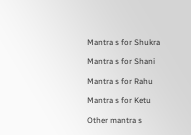Mantra s for Shukra

Mantra s for Shani

Mantra s for Rahu

Mantra s for Ketu

Other mantra s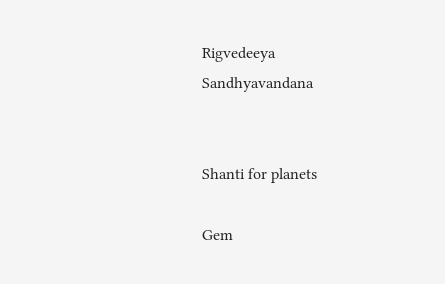Rigvedeeya Sandhyavandana


Shanti for planets

Gem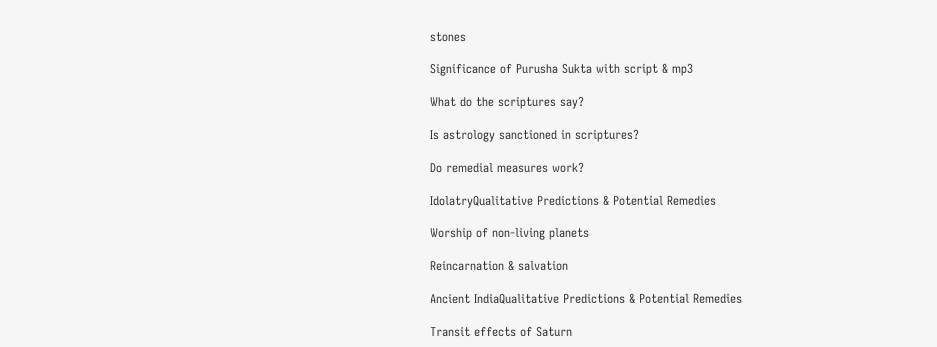stones

Significance of Purusha Sukta with script & mp3

What do the scriptures say?

Is astrology sanctioned in scriptures?

Do remedial measures work?

IdolatryQualitative Predictions & Potential Remedies

Worship of non-living planets

Reincarnation & salvation

Ancient IndiaQualitative Predictions & Potential Remedies

Transit effects of Saturn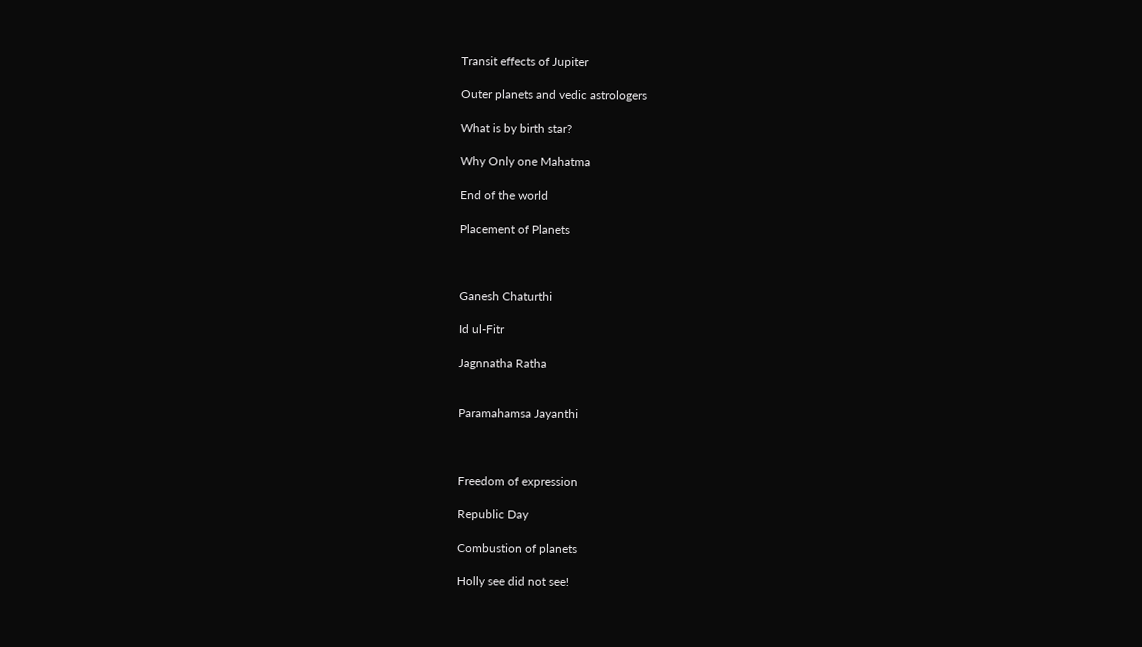Transit effects of Jupiter

Outer planets and vedic astrologers

What is by birth star?

Why Only one Mahatma

End of the world

Placement of Planets



Ganesh Chaturthi

Id ul-Fitr

Jagnnatha Ratha


Paramahamsa Jayanthi



Freedom of expression

Republic Day

Combustion of planets

Holly see did not see!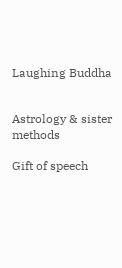Laughing Buddha


Astrology & sister methods

Gift of speech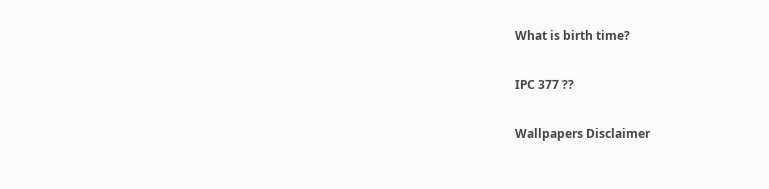What is birth time?

IPC 377 ??

Wallpapers Disclaimer